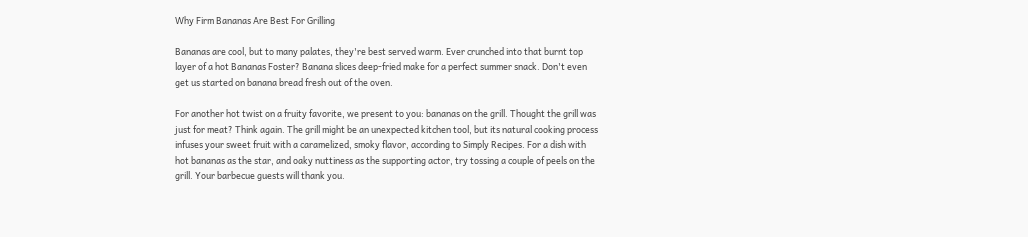Why Firm Bananas Are Best For Grilling

Bananas are cool, but to many palates, they're best served warm. Ever crunched into that burnt top layer of a hot Bananas Foster? Banana slices deep-fried make for a perfect summer snack. Don't even get us started on banana bread fresh out of the oven.

For another hot twist on a fruity favorite, we present to you: bananas on the grill. Thought the grill was just for meat? Think again. The grill might be an unexpected kitchen tool, but its natural cooking process infuses your sweet fruit with a caramelized, smoky flavor, according to Simply Recipes. For a dish with hot bananas as the star, and oaky nuttiness as the supporting actor, try tossing a couple of peels on the grill. Your barbecue guests will thank you.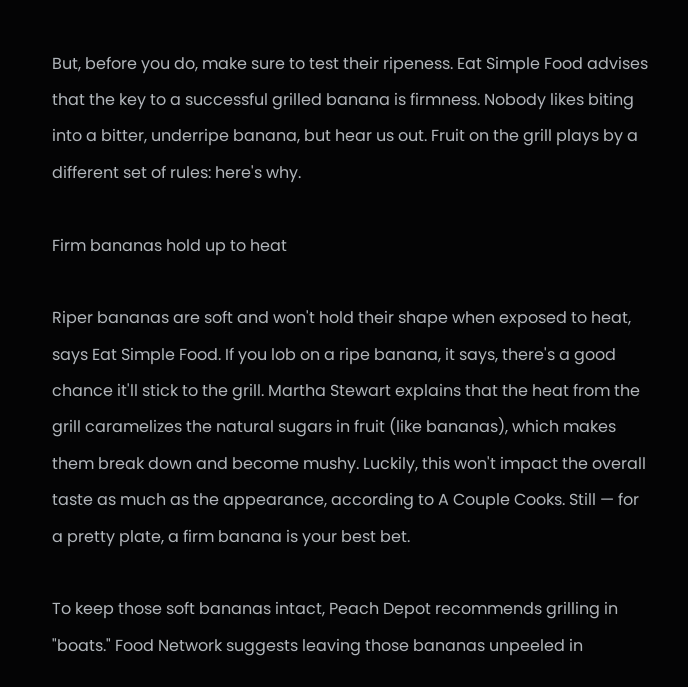But, before you do, make sure to test their ripeness. Eat Simple Food advises that the key to a successful grilled banana is firmness. Nobody likes biting into a bitter, underripe banana, but hear us out. Fruit on the grill plays by a different set of rules: here's why.

Firm bananas hold up to heat

Riper bananas are soft and won't hold their shape when exposed to heat, says Eat Simple Food. If you lob on a ripe banana, it says, there's a good chance it'll stick to the grill. Martha Stewart explains that the heat from the grill caramelizes the natural sugars in fruit (like bananas), which makes them break down and become mushy. Luckily, this won't impact the overall taste as much as the appearance, according to A Couple Cooks. Still — for a pretty plate, a firm banana is your best bet.

To keep those soft bananas intact, Peach Depot recommends grilling in "boats." Food Network suggests leaving those bananas unpeeled in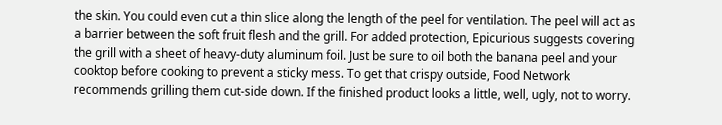the skin. You could even cut a thin slice along the length of the peel for ventilation. The peel will act as a barrier between the soft fruit flesh and the grill. For added protection, Epicurious suggests covering the grill with a sheet of heavy-duty aluminum foil. Just be sure to oil both the banana peel and your cooktop before cooking to prevent a sticky mess. To get that crispy outside, Food Network recommends grilling them cut-side down. If the finished product looks a little, well, ugly, not to worry.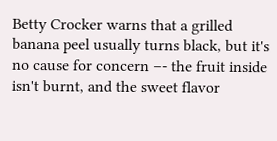Betty Crocker warns that a grilled banana peel usually turns black, but it's no cause for concern –- the fruit inside isn't burnt, and the sweet flavor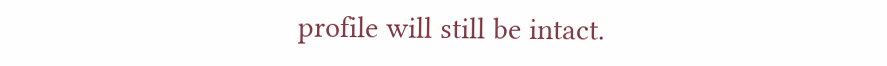profile will still be intact.